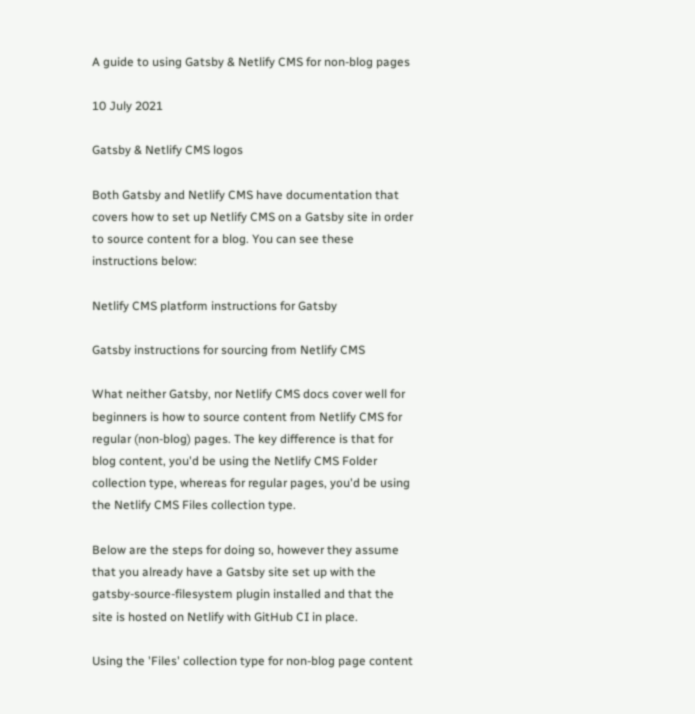A guide to using Gatsby & Netlify CMS for non-blog pages

10 July 2021

Gatsby & Netlify CMS logos

Both Gatsby and Netlify CMS have documentation that covers how to set up Netlify CMS on a Gatsby site in order to source content for a blog. You can see these instructions below:

Netlify CMS platform instructions for Gatsby

Gatsby instructions for sourcing from Netlify CMS

What neither Gatsby, nor Netlify CMS docs cover well for beginners is how to source content from Netlify CMS for regular (non-blog) pages. The key difference is that for blog content, you'd be using the Netlify CMS Folder collection type, whereas for regular pages, you'd be using the Netlify CMS Files collection type.

Below are the steps for doing so, however they assume that you already have a Gatsby site set up with the gatsby-source-filesystem plugin installed and that the site is hosted on Netlify with GitHub CI in place.

Using the 'Files' collection type for non-blog page content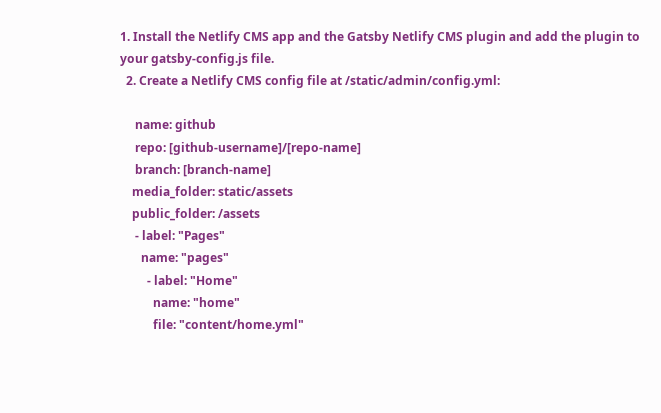1. Install the Netlify CMS app and the Gatsby Netlify CMS plugin and add the plugin to your gatsby-config.js file.
  2. Create a Netlify CMS config file at /static/admin/config.yml:

     name: github
     repo: [github-username]/[repo-name]
     branch: [branch-name]
    media_folder: static/assets
    public_folder: /assets
     - label: "Pages"
       name: "pages"
         - label: "Home"
           name: "home"
           file: "content/home.yml"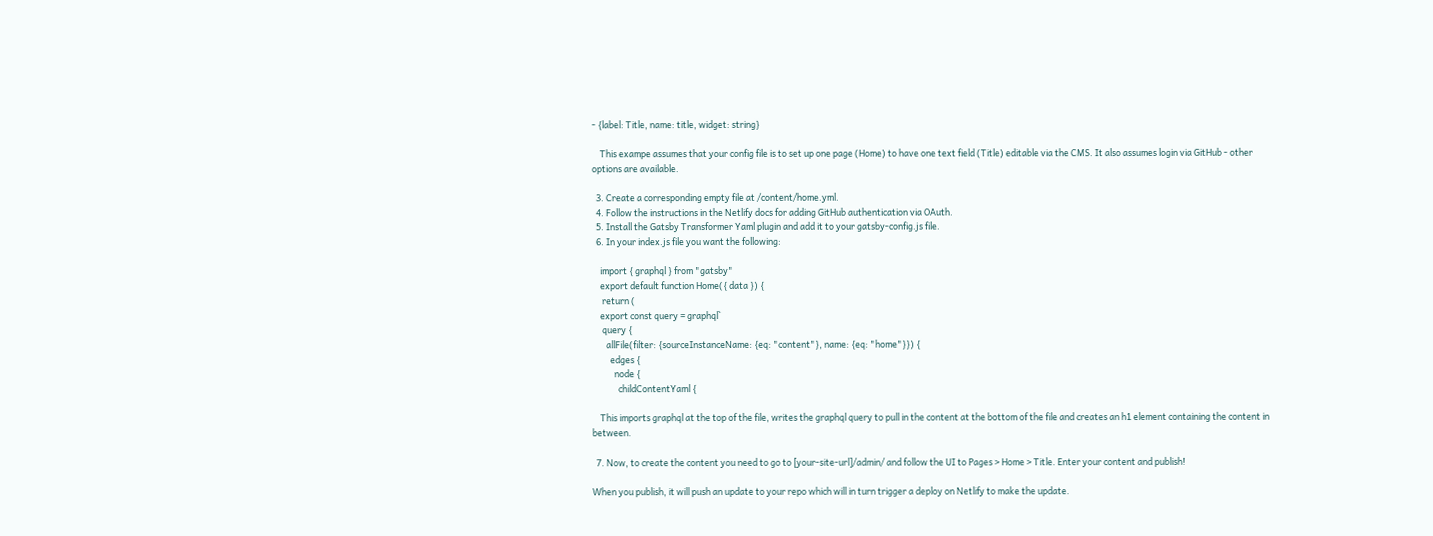- {label: Title, name: title, widget: string}

    This exampe assumes that your config file is to set up one page (Home) to have one text field (Title) editable via the CMS. It also assumes login via GitHub - other options are available.

  3. Create a corresponding empty file at /content/home.yml.
  4. Follow the instructions in the Netlify docs for adding GitHub authentication via OAuth.
  5. Install the Gatsby Transformer Yaml plugin and add it to your gatsby-config.js file.
  6. In your index.js file you want the following:

    import { graphql } from "gatsby"
    export default function Home({ data }) {
     return (
    export const query = graphql`
     query {
       allFile(filter: {sourceInstanceName: {eq: "content"}, name: {eq: "home"}}) {
         edges {
           node {
             childContentYaml {

    This imports graphql at the top of the file, writes the graphql query to pull in the content at the bottom of the file and creates an h1 element containing the content in between.

  7. Now, to create the content you need to go to [your-site-url]/admin/ and follow the UI to Pages > Home > Title. Enter your content and publish!

When you publish, it will push an update to your repo which will in turn trigger a deploy on Netlify to make the update.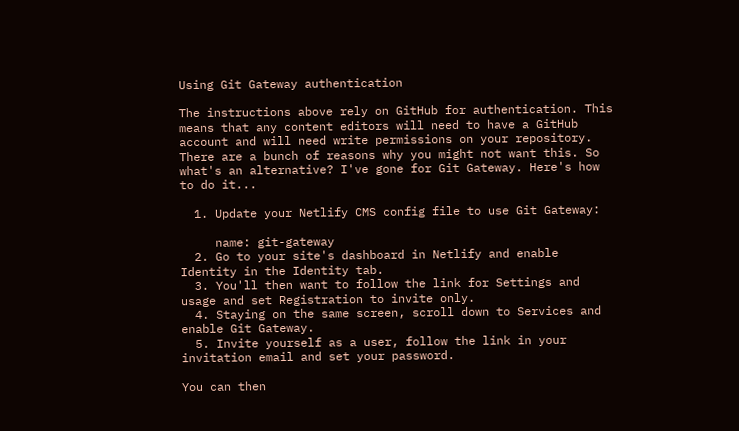Using Git Gateway authentication

The instructions above rely on GitHub for authentication. This means that any content editors will need to have a GitHub account and will need write permissions on your repository. There are a bunch of reasons why you might not want this. So what's an alternative? I've gone for Git Gateway. Here's how to do it...

  1. Update your Netlify CMS config file to use Git Gateway:

     name: git-gateway
  2. Go to your site's dashboard in Netlify and enable Identity in the Identity tab.
  3. You'll then want to follow the link for Settings and usage and set Registration to invite only.
  4. Staying on the same screen, scroll down to Services and enable Git Gateway.
  5. Invite yourself as a user, follow the link in your invitation email and set your password.

You can then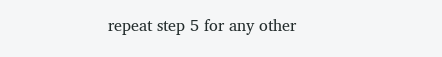repeat step 5 for any other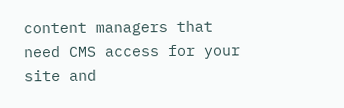content managers that need CMS access for your site and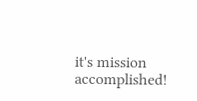it's mission accomplished!